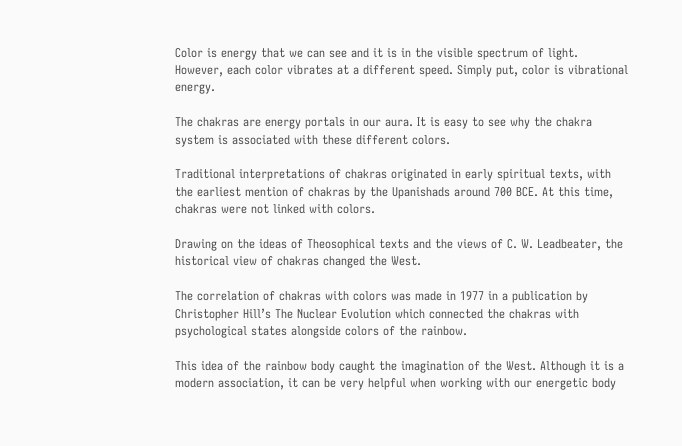Color is energy that we can see and it is in the visible spectrum of light. However, each color vibrates at a different speed. Simply put, color is vibrational energy.

The chakras are energy portals in our aura. It is easy to see why the chakra system is associated with these different colors.

Traditional interpretations of chakras originated in early spiritual texts, with the earliest mention of chakras by the Upanishads around 700 BCE. At this time, chakras were not linked with colors.

Drawing on the ideas of Theosophical texts and the views of C. W. Leadbeater, the historical view of chakras changed the West.

The correlation of chakras with colors was made in 1977 in a publication by Christopher Hill’s The Nuclear Evolution which connected the chakras with psychological states alongside colors of the rainbow.

This idea of the rainbow body caught the imagination of the West. Although it is a modern association, it can be very helpful when working with our energetic body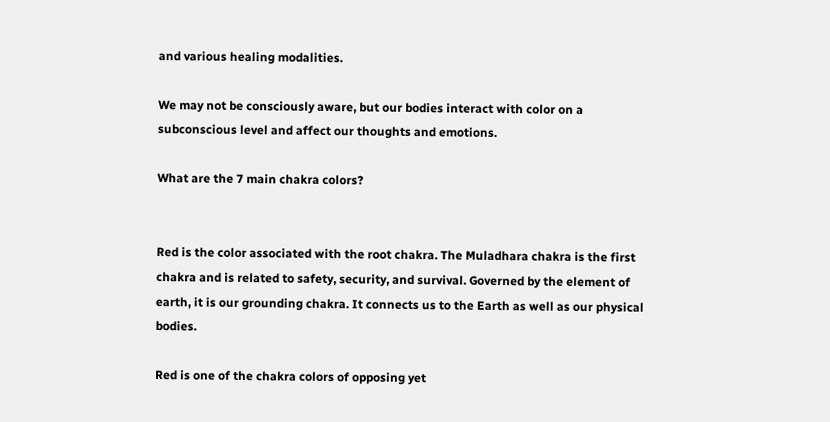and various healing modalities.

We may not be consciously aware, but our bodies interact with color on a subconscious level and affect our thoughts and emotions.

What are the 7 main chakra colors?


Red is the color associated with the root chakra. The Muladhara chakra is the first chakra and is related to safety, security, and survival. Governed by the element of earth, it is our grounding chakra. It connects us to the Earth as well as our physical bodies.

Red is one of the chakra colors of opposing yet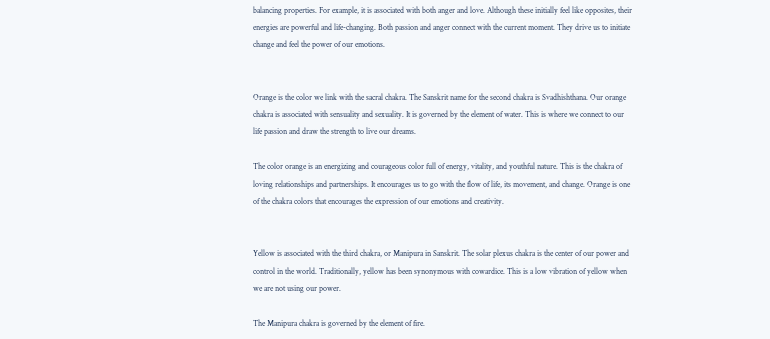balancing properties. For example, it is associated with both anger and love. Although these initially feel like opposites, their energies are powerful and life-changing. Both passion and anger connect with the current moment. They drive us to initiate change and feel the power of our emotions.


Orange is the color we link with the sacral chakra. The Sanskrit name for the second chakra is Svadhishthana. Our orange chakra is associated with sensuality and sexuality. It is governed by the element of water. This is where we connect to our life passion and draw the strength to live our dreams.

The color orange is an energizing and courageous color full of energy, vitality, and youthful nature. This is the chakra of loving relationships and partnerships. It encourages us to go with the flow of life, its movement, and change. Orange is one of the chakra colors that encourages the expression of our emotions and creativity.


Yellow is associated with the third chakra, or Manipura in Sanskrit. The solar plexus chakra is the center of our power and control in the world. Traditionally, yellow has been synonymous with cowardice. This is a low vibration of yellow when we are not using our power.

The Manipura chakra is governed by the element of fire.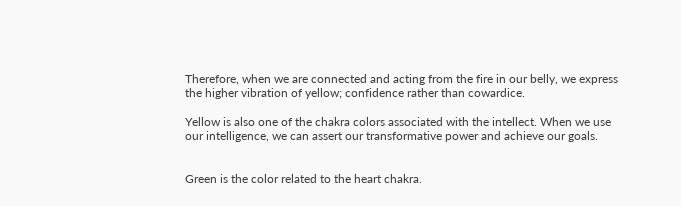Therefore, when we are connected and acting from the fire in our belly, we express the higher vibration of yellow; confidence rather than cowardice.

Yellow is also one of the chakra colors associated with the intellect. When we use our intelligence, we can assert our transformative power and achieve our goals.


Green is the color related to the heart chakra.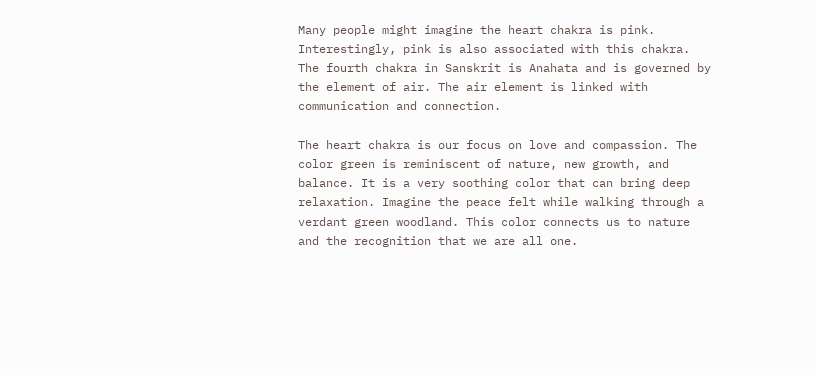Many people might imagine the heart chakra is pink. Interestingly, pink is also associated with this chakra. The fourth chakra in Sanskrit is Anahata and is governed by the element of air. The air element is linked with communication and connection.

The heart chakra is our focus on love and compassion. The color green is reminiscent of nature, new growth, and balance. It is a very soothing color that can bring deep relaxation. Imagine the peace felt while walking through a verdant green woodland. This color connects us to nature and the recognition that we are all one.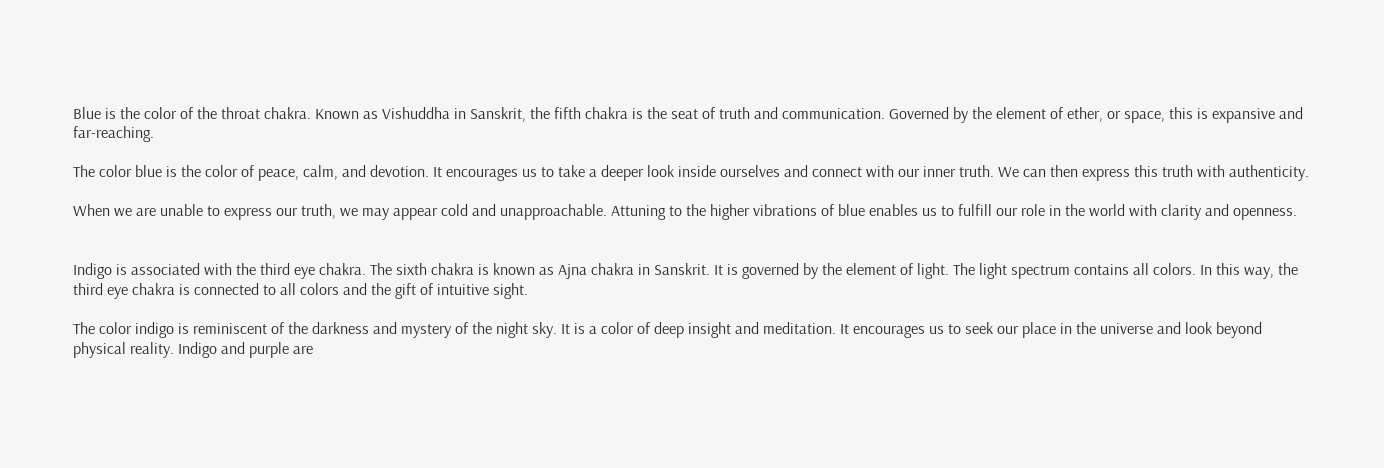Blue is the color of the throat chakra. Known as Vishuddha in Sanskrit, the fifth chakra is the seat of truth and communication. Governed by the element of ether, or space, this is expansive and far-reaching.

The color blue is the color of peace, calm, and devotion. It encourages us to take a deeper look inside ourselves and connect with our inner truth. We can then express this truth with authenticity.

When we are unable to express our truth, we may appear cold and unapproachable. Attuning to the higher vibrations of blue enables us to fulfill our role in the world with clarity and openness.


Indigo is associated with the third eye chakra. The sixth chakra is known as Ajna chakra in Sanskrit. It is governed by the element of light. The light spectrum contains all colors. In this way, the third eye chakra is connected to all colors and the gift of intuitive sight.

The color indigo is reminiscent of the darkness and mystery of the night sky. It is a color of deep insight and meditation. It encourages us to seek our place in the universe and look beyond physical reality. Indigo and purple are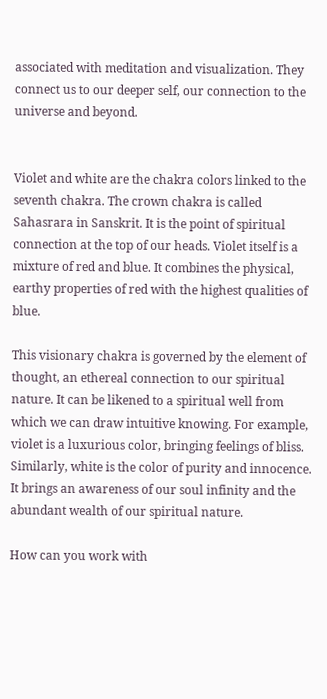associated with meditation and visualization. They connect us to our deeper self, our connection to the universe and beyond.


Violet and white are the chakra colors linked to the seventh chakra. The crown chakra is called Sahasrara in Sanskrit. It is the point of spiritual connection at the top of our heads. Violet itself is a mixture of red and blue. It combines the physical, earthy properties of red with the highest qualities of blue.

This visionary chakra is governed by the element of thought, an ethereal connection to our spiritual nature. It can be likened to a spiritual well from which we can draw intuitive knowing. For example, violet is a luxurious color, bringing feelings of bliss. Similarly, white is the color of purity and innocence. It brings an awareness of our soul infinity and the abundant wealth of our spiritual nature.

How can you work with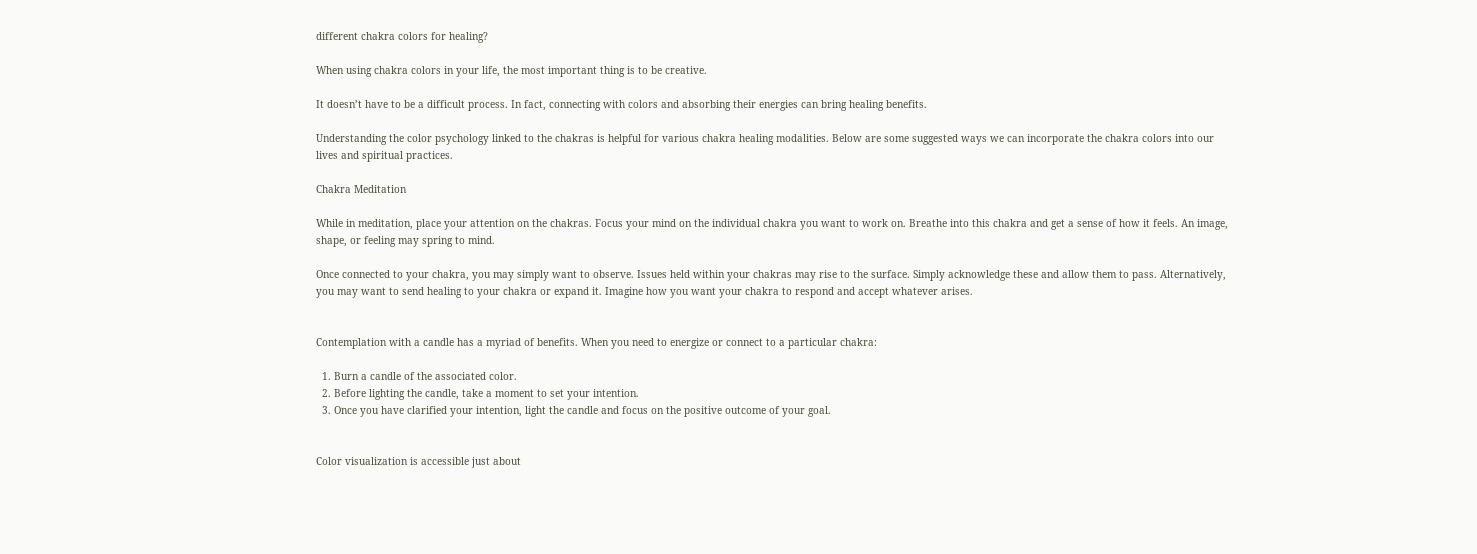different chakra colors for healing?

When using chakra colors in your life, the most important thing is to be creative.

It doesn’t have to be a difficult process. In fact, connecting with colors and absorbing their energies can bring healing benefits.

Understanding the color psychology linked to the chakras is helpful for various chakra healing modalities. Below are some suggested ways we can incorporate the chakra colors into our lives and spiritual practices.

Chakra Meditation

While in meditation, place your attention on the chakras. Focus your mind on the individual chakra you want to work on. Breathe into this chakra and get a sense of how it feels. An image, shape, or feeling may spring to mind.

Once connected to your chakra, you may simply want to observe. Issues held within your chakras may rise to the surface. Simply acknowledge these and allow them to pass. Alternatively, you may want to send healing to your chakra or expand it. Imagine how you want your chakra to respond and accept whatever arises.


Contemplation with a candle has a myriad of benefits. When you need to energize or connect to a particular chakra:

  1. Burn a candle of the associated color.
  2. Before lighting the candle, take a moment to set your intention.
  3. Once you have clarified your intention, light the candle and focus on the positive outcome of your goal.


Color visualization is accessible just about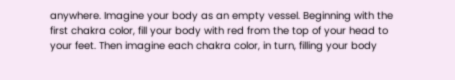anywhere. Imagine your body as an empty vessel. Beginning with the first chakra color, fill your body with red from the top of your head to your feet. Then imagine each chakra color, in turn, filling your body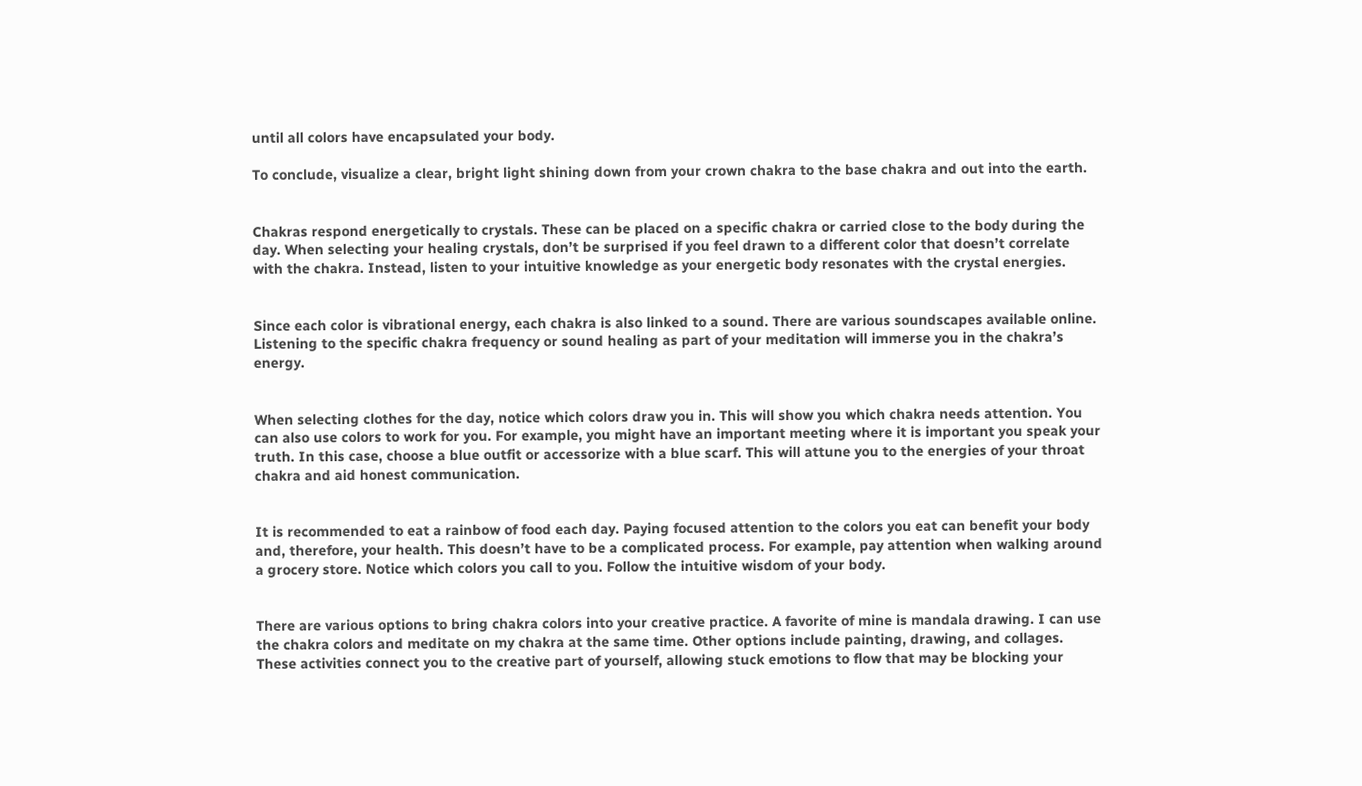until all colors have encapsulated your body.

To conclude, visualize a clear, bright light shining down from your crown chakra to the base chakra and out into the earth.


Chakras respond energetically to crystals. These can be placed on a specific chakra or carried close to the body during the day. When selecting your healing crystals, don’t be surprised if you feel drawn to a different color that doesn’t correlate with the chakra. Instead, listen to your intuitive knowledge as your energetic body resonates with the crystal energies.


Since each color is vibrational energy, each chakra is also linked to a sound. There are various soundscapes available online. Listening to the specific chakra frequency or sound healing as part of your meditation will immerse you in the chakra’s energy.


When selecting clothes for the day, notice which colors draw you in. This will show you which chakra needs attention. You can also use colors to work for you. For example, you might have an important meeting where it is important you speak your truth. In this case, choose a blue outfit or accessorize with a blue scarf. This will attune you to the energies of your throat chakra and aid honest communication.


It is recommended to eat a rainbow of food each day. Paying focused attention to the colors you eat can benefit your body and, therefore, your health. This doesn’t have to be a complicated process. For example, pay attention when walking around a grocery store. Notice which colors you call to you. Follow the intuitive wisdom of your body.


There are various options to bring chakra colors into your creative practice. A favorite of mine is mandala drawing. I can use the chakra colors and meditate on my chakra at the same time. Other options include painting, drawing, and collages. These activities connect you to the creative part of yourself, allowing stuck emotions to flow that may be blocking your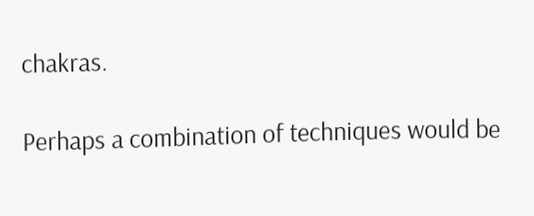chakras.

Perhaps a combination of techniques would be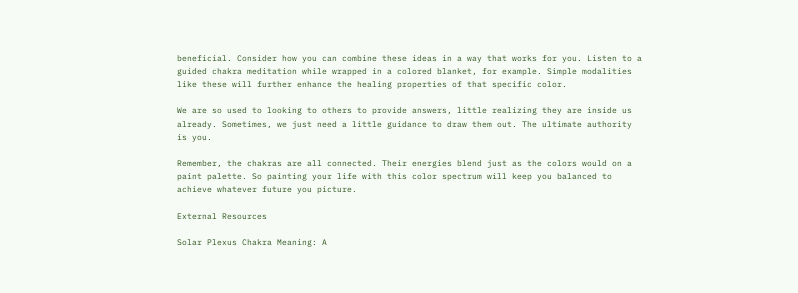beneficial. Consider how you can combine these ideas in a way that works for you. Listen to a guided chakra meditation while wrapped in a colored blanket, for example. Simple modalities like these will further enhance the healing properties of that specific color.

We are so used to looking to others to provide answers, little realizing they are inside us already. Sometimes, we just need a little guidance to draw them out. The ultimate authority is you.

Remember, the chakras are all connected. Their energies blend just as the colors would on a paint palette. So painting your life with this color spectrum will keep you balanced to achieve whatever future you picture.

External Resources

Solar Plexus Chakra Meaning: A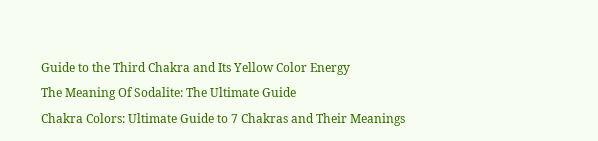Guide to the Third Chakra and Its Yellow Color Energy
The Meaning Of Sodalite: The Ultimate Guide
Chakra Colors: Ultimate Guide to 7 Chakras and Their Meanings